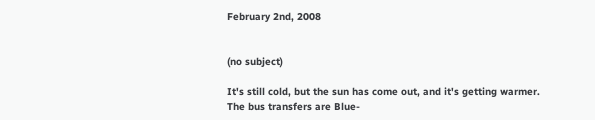February 2nd, 2008


(no subject)

It's still cold, but the sun has come out, and it's getting warmer.
The bus transfers are Blue-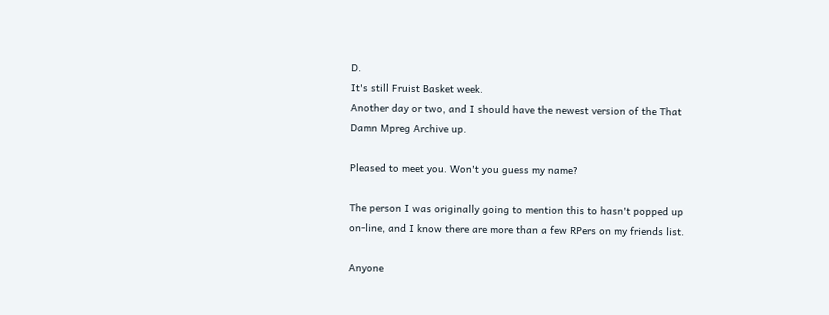D.
It's still Fruist Basket week.
Another day or two, and I should have the newest version of the That Damn Mpreg Archive up.

Pleased to meet you. Won't you guess my name?

The person I was originally going to mention this to hasn't popped up on-line, and I know there are more than a few RPers on my friends list.

Anyone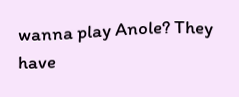wanna play Anole? They have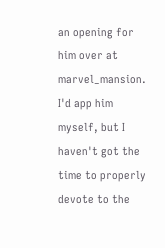an opening for him over at marvel_mansion. I'd app him myself, but I haven't got the time to properly devote to the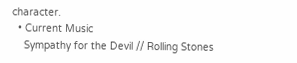character.
  • Current Music
    Sympathy for the Devil // Rolling Stones